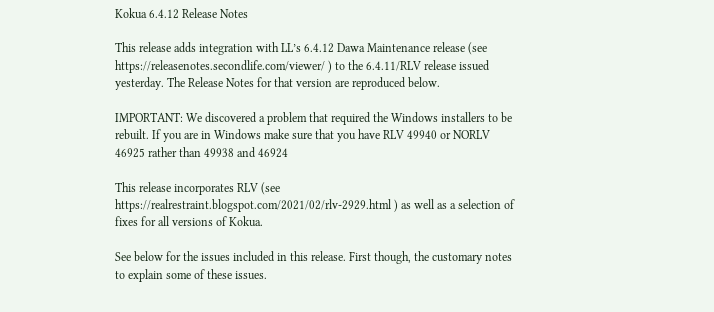Kokua 6.4.12 Release Notes

This release adds integration with LL’s 6.4.12 Dawa Maintenance release (see https://releasenotes.secondlife.com/viewer/ ) to the 6.4.11/RLV release issued yesterday. The Release Notes for that version are reproduced below.

IMPORTANT: We discovered a problem that required the Windows installers to be rebuilt. If you are in Windows make sure that you have RLV 49940 or NORLV 46925 rather than 49938 and 46924

This release incorporates RLV (see https://realrestraint.blogspot.com/2021/02/rlv-2929.html ) as well as a selection of fixes for all versions of Kokua.

See below for the issues included in this release. First though, the customary notes to explain some of these issues.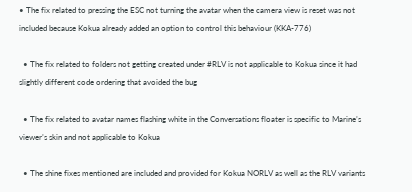• The fix related to pressing the ESC not turning the avatar when the camera view is reset was not included because Kokua already added an option to control this behaviour (KKA-776)

  • The fix related to folders not getting created under #RLV is not applicable to Kokua since it had slightly different code ordering that avoided the bug

  • The fix related to avatar names flashing white in the Conversations floater is specific to Marine’s viewer’s skin and not applicable to Kokua

  • The shine fixes mentioned are included and provided for Kokua NORLV as well as the RLV variants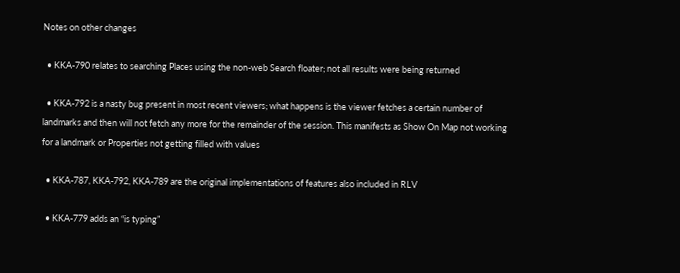Notes on other changes

  • KKA-790 relates to searching Places using the non-web Search floater; not all results were being returned

  • KKA-792 is a nasty bug present in most recent viewers; what happens is the viewer fetches a certain number of landmarks and then will not fetch any more for the remainder of the session. This manifests as Show On Map not working for a landmark or Properties not getting filled with values

  • KKA-787, KKA-792, KKA-789 are the original implementations of features also included in RLV

  • KKA-779 adds an “is typing”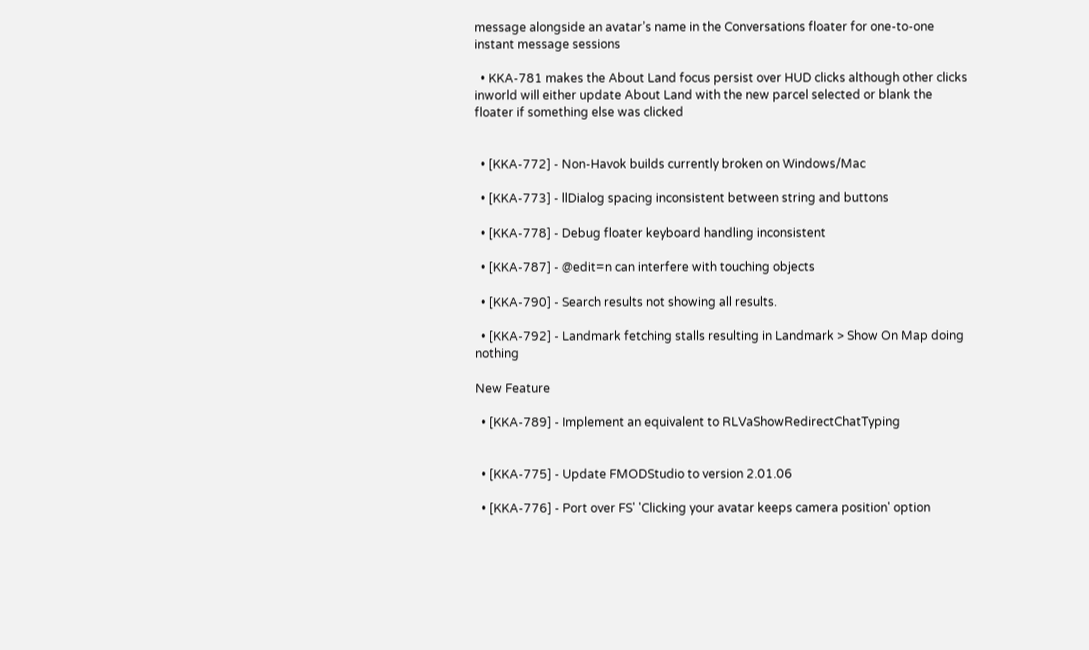message alongside an avatar’s name in the Conversations floater for one-to-one instant message sessions

  • KKA-781 makes the About Land focus persist over HUD clicks although other clicks inworld will either update About Land with the new parcel selected or blank the floater if something else was clicked


  • [KKA-772] - Non-Havok builds currently broken on Windows/Mac

  • [KKA-773] - llDialog spacing inconsistent between string and buttons

  • [KKA-778] - Debug floater keyboard handling inconsistent

  • [KKA-787] - @edit=n can interfere with touching objects

  • [KKA-790] - Search results not showing all results.

  • [KKA-792] - Landmark fetching stalls resulting in Landmark > Show On Map doing nothing

New Feature

  • [KKA-789] - Implement an equivalent to RLVaShowRedirectChatTyping


  • [KKA-775] - Update FMODStudio to version 2.01.06

  • [KKA-776] - Port over FS' 'Clicking your avatar keeps camera position' option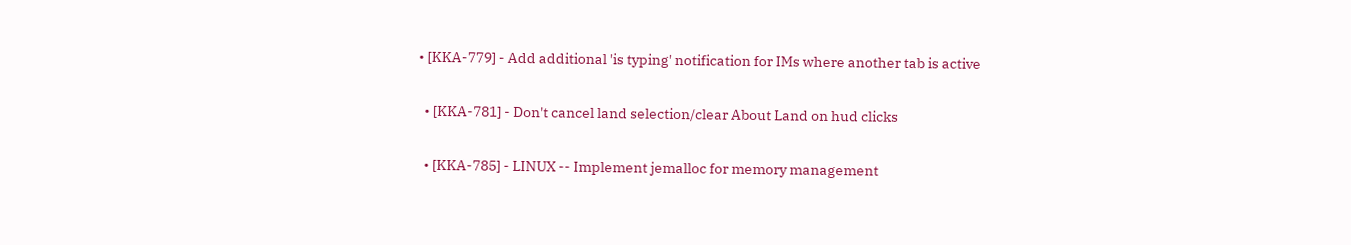• [KKA-779] - Add additional 'is typing' notification for IMs where another tab is active

  • [KKA-781] - Don't cancel land selection/clear About Land on hud clicks

  • [KKA-785] - LINUX -- Implement jemalloc for memory management